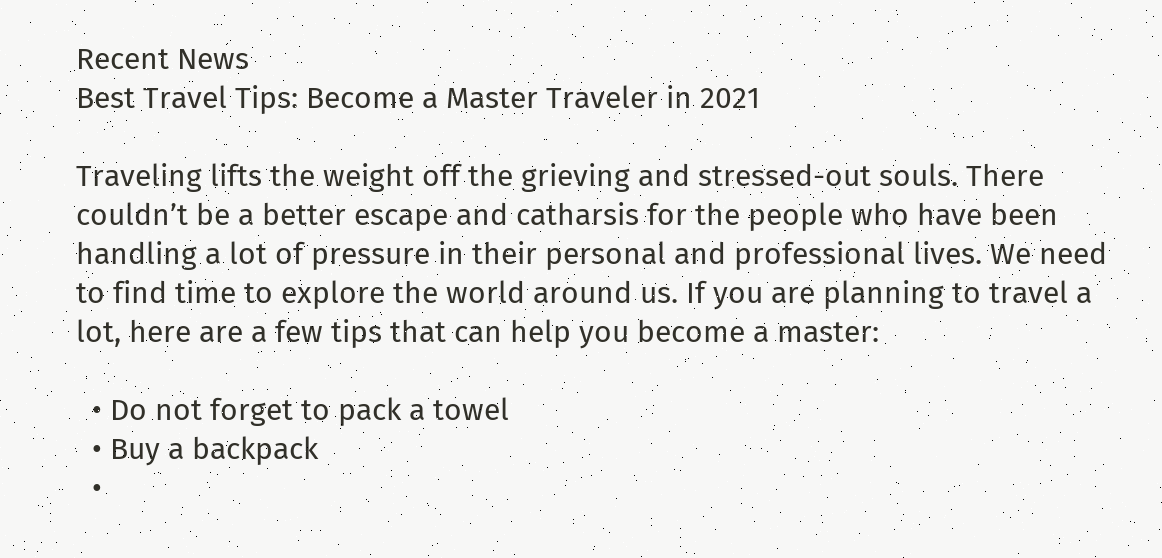Recent News
Best Travel Tips: Become a Master Traveler in 2021

Traveling lifts the weight off the grieving and stressed-out souls. There couldn’t be a better escape and catharsis for the people who have been handling a lot of pressure in their personal and professional lives. We need to find time to explore the world around us. If you are planning to travel a lot, here are a few tips that can help you become a master:

  • Do not forget to pack a towel
  • Buy a backpack
  •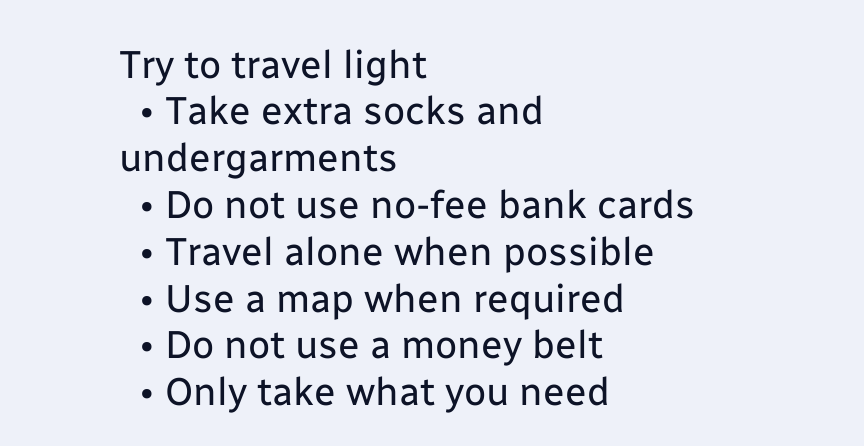Try to travel light
  • Take extra socks and undergarments
  • Do not use no-fee bank cards
  • Travel alone when possible
  • Use a map when required
  • Do not use a money belt
  • Only take what you need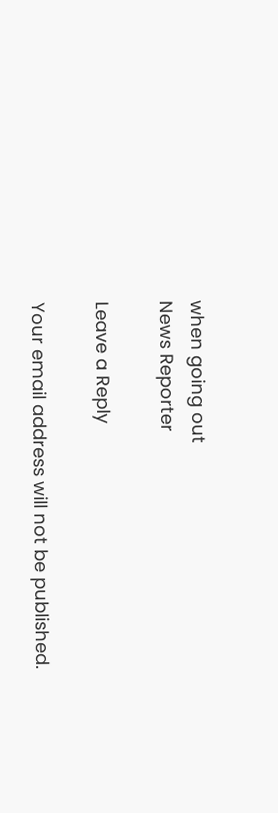when going out
News Reporter

Leave a Reply

Your email address will not be published.